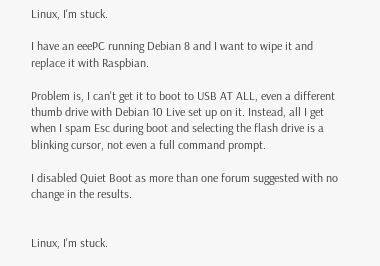Linux, I'm stuck.

I have an eeePC running Debian 8 and I want to wipe it and replace it with Raspbian.

Problem is, I can't get it to boot to USB AT ALL, even a different thumb drive with Debian 10 Live set up on it. Instead, all I get when I spam Esc during boot and selecting the flash drive is a blinking cursor, not even a full command prompt.

I disabled Quiet Boot as more than one forum suggested with no change in the results.


Linux, I'm stuck.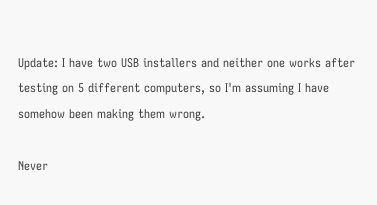Update: I have two USB installers and neither one works after testing on 5 different computers, so I'm assuming I have somehow been making them wrong.

Never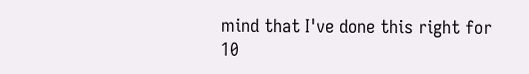mind that I've done this right for 10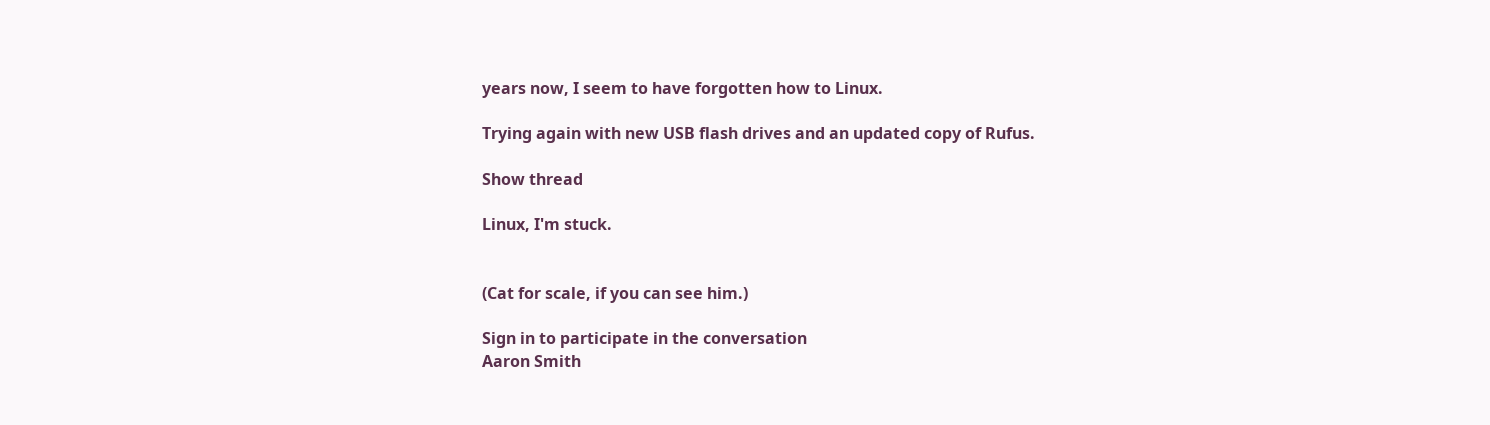years now, I seem to have forgotten how to Linux.

Trying again with new USB flash drives and an updated copy of Rufus.

Show thread

Linux, I'm stuck.


(Cat for scale, if you can see him.)

Sign in to participate in the conversation
Aaron Smith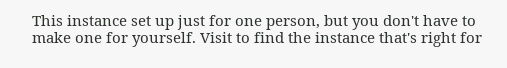This instance set up just for one person, but you don't have to make one for yourself. Visit to find the instance that's right for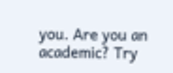you. Are you an academic? Try